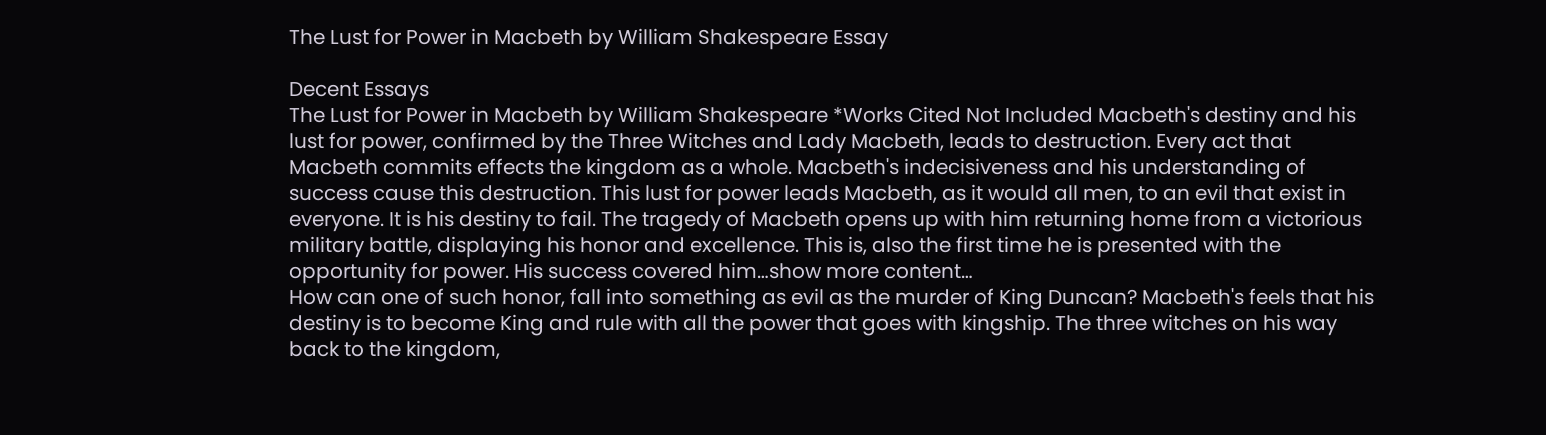The Lust for Power in Macbeth by William Shakespeare Essay

Decent Essays
The Lust for Power in Macbeth by William Shakespeare *Works Cited Not Included Macbeth's destiny and his lust for power, confirmed by the Three Witches and Lady Macbeth, leads to destruction. Every act that Macbeth commits effects the kingdom as a whole. Macbeth's indecisiveness and his understanding of success cause this destruction. This lust for power leads Macbeth, as it would all men, to an evil that exist in everyone. It is his destiny to fail. The tragedy of Macbeth opens up with him returning home from a victorious military battle, displaying his honor and excellence. This is, also the first time he is presented with the opportunity for power. His success covered him…show more content…
How can one of such honor, fall into something as evil as the murder of King Duncan? Macbeth's feels that his destiny is to become King and rule with all the power that goes with kingship. The three witches on his way back to the kingdom,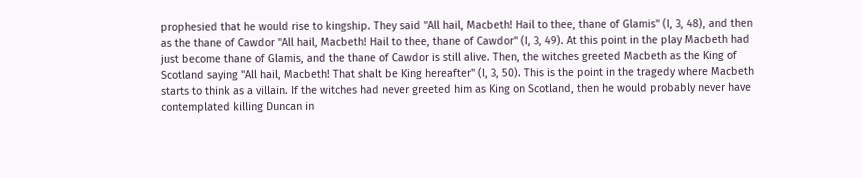prophesied that he would rise to kingship. They said "All hail, Macbeth! Hail to thee, thane of Glamis" (I, 3, 48), and then as the thane of Cawdor "All hail, Macbeth! Hail to thee, thane of Cawdor" (I, 3, 49). At this point in the play Macbeth had just become thane of Glamis, and the thane of Cawdor is still alive. Then, the witches greeted Macbeth as the King of Scotland saying "All hail, Macbeth! That shalt be King hereafter" (I, 3, 50). This is the point in the tragedy where Macbeth starts to think as a villain. If the witches had never greeted him as King on Scotland, then he would probably never have contemplated killing Duncan in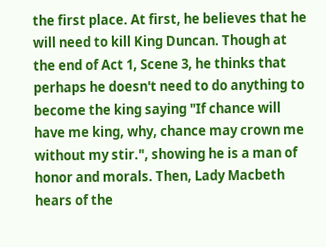the first place. At first, he believes that he will need to kill King Duncan. Though at the end of Act 1, Scene 3, he thinks that perhaps he doesn't need to do anything to become the king saying "If chance will have me king, why, chance may crown me without my stir.", showing he is a man of honor and morals. Then, Lady Macbeth hears of the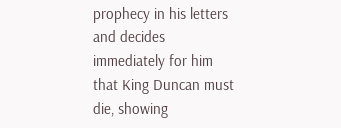prophecy in his letters and decides immediately for him that King Duncan must die, showing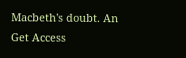Macbeth's doubt. An
Get Access